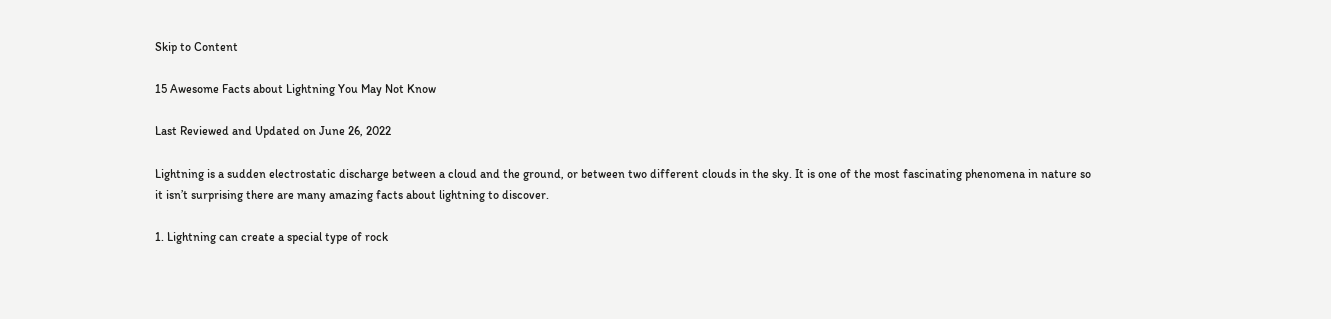Skip to Content

15 Awesome Facts about Lightning You May Not Know

Last Reviewed and Updated on June 26, 2022

Lightning is a sudden electrostatic discharge between a cloud and the ground, or between two different clouds in the sky. It is one of the most fascinating phenomena in nature so it isn’t surprising there are many amazing facts about lightning to discover.

1. Lightning can create a special type of rock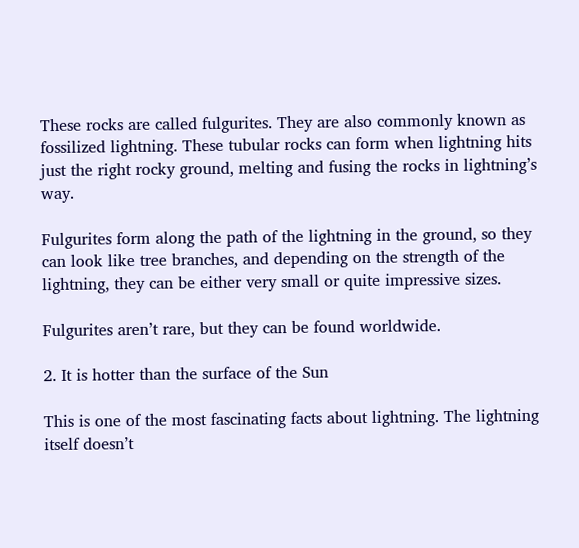These rocks are called fulgurites. They are also commonly known as fossilized lightning. These tubular rocks can form when lightning hits just the right rocky ground, melting and fusing the rocks in lightning’s way.

Fulgurites form along the path of the lightning in the ground, so they can look like tree branches, and depending on the strength of the lightning, they can be either very small or quite impressive sizes.

Fulgurites aren’t rare, but they can be found worldwide.

2. It is hotter than the surface of the Sun

This is one of the most fascinating facts about lightning. The lightning itself doesn’t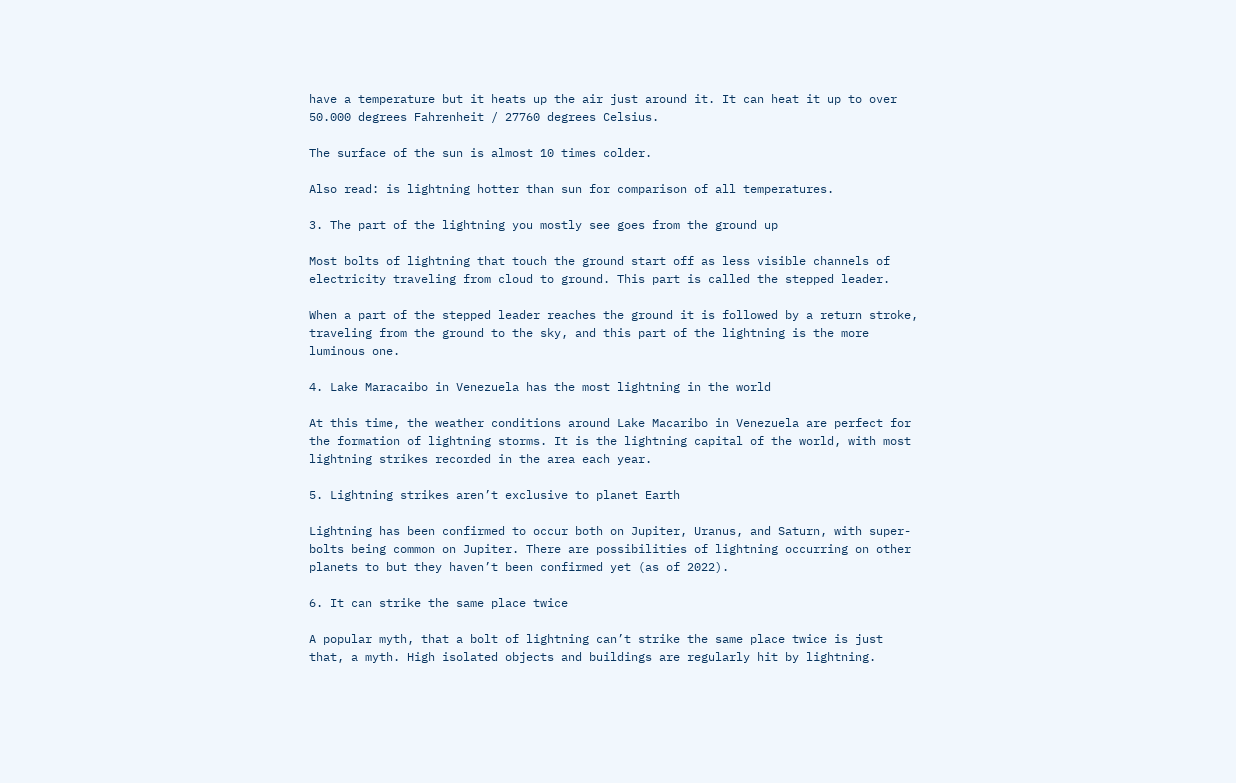have a temperature but it heats up the air just around it. It can heat it up to over 50.000 degrees Fahrenheit / 27760 degrees Celsius.

The surface of the sun is almost 10 times colder.

Also read: is lightning hotter than sun for comparison of all temperatures.

3. The part of the lightning you mostly see goes from the ground up

Most bolts of lightning that touch the ground start off as less visible channels of electricity traveling from cloud to ground. This part is called the stepped leader.

When a part of the stepped leader reaches the ground it is followed by a return stroke, traveling from the ground to the sky, and this part of the lightning is the more luminous one.

4. Lake Maracaibo in Venezuela has the most lightning in the world

At this time, the weather conditions around Lake Macaribo in Venezuela are perfect for the formation of lightning storms. It is the lightning capital of the world, with most lightning strikes recorded in the area each year.

5. Lightning strikes aren’t exclusive to planet Earth

Lightning has been confirmed to occur both on Jupiter, Uranus, and Saturn, with super-bolts being common on Jupiter. There are possibilities of lightning occurring on other planets to but they haven’t been confirmed yet (as of 2022).

6. It can strike the same place twice

A popular myth, that a bolt of lightning can’t strike the same place twice is just that, a myth. High isolated objects and buildings are regularly hit by lightning.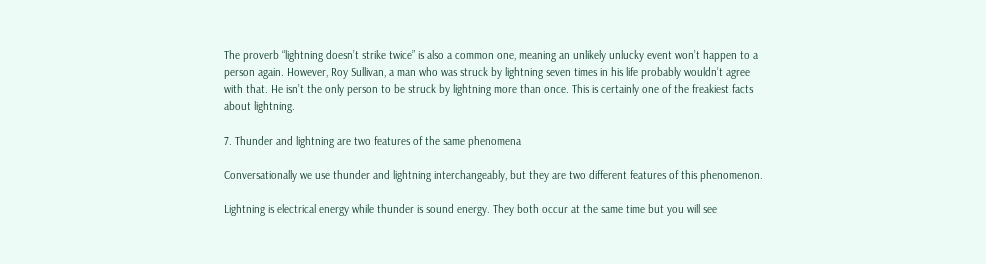The proverb “lightning doesn’t strike twice” is also a common one, meaning an unlikely unlucky event won’t happen to a person again. However, Roy Sullivan, a man who was struck by lightning seven times in his life probably wouldn’t agree with that. He isn’t the only person to be struck by lightning more than once. This is certainly one of the freakiest facts about lightning.

7. Thunder and lightning are two features of the same phenomena

Conversationally we use thunder and lightning interchangeably, but they are two different features of this phenomenon.

Lightning is electrical energy while thunder is sound energy. They both occur at the same time but you will see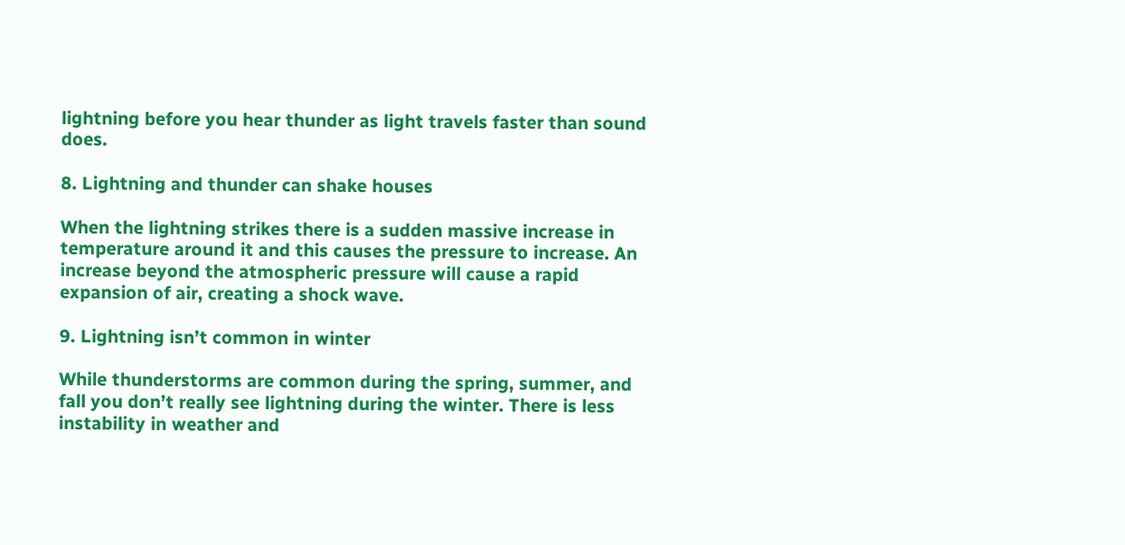lightning before you hear thunder as light travels faster than sound does.

8. Lightning and thunder can shake houses

When the lightning strikes there is a sudden massive increase in temperature around it and this causes the pressure to increase. An increase beyond the atmospheric pressure will cause a rapid expansion of air, creating a shock wave.

9. Lightning isn’t common in winter

While thunderstorms are common during the spring, summer, and fall you don’t really see lightning during the winter. There is less instability in weather and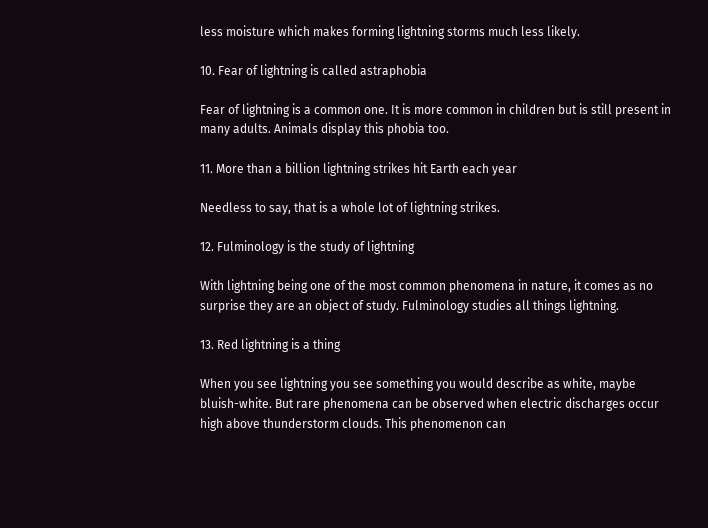less moisture which makes forming lightning storms much less likely.

10. Fear of lightning is called astraphobia

Fear of lightning is a common one. It is more common in children but is still present in many adults. Animals display this phobia too.

11. More than a billion lightning strikes hit Earth each year

Needless to say, that is a whole lot of lightning strikes.

12. Fulminology is the study of lightning

With lightning being one of the most common phenomena in nature, it comes as no surprise they are an object of study. Fulminology studies all things lightning.

13. Red lightning is a thing

When you see lightning you see something you would describe as white, maybe bluish-white. But rare phenomena can be observed when electric discharges occur high above thunderstorm clouds. This phenomenon can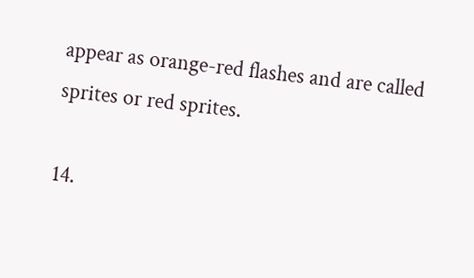appear as orange-red flashes and are called sprites or red sprites.

14.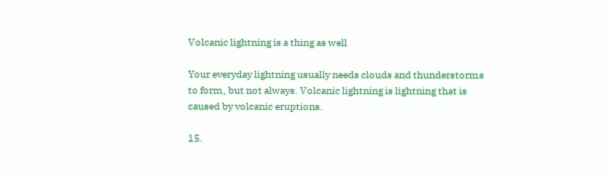Volcanic lightning is a thing as well

Your everyday lightning usually needs clouds and thunderstorms to form, but not always. Volcanic lightning is lightning that is caused by volcanic eruptions.

15.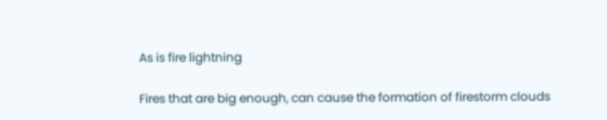As is fire lightning

Fires that are big enough, can cause the formation of firestorm clouds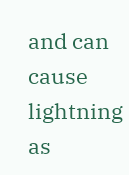and can cause lightning as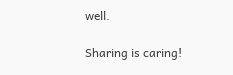well.

Sharing is caring!